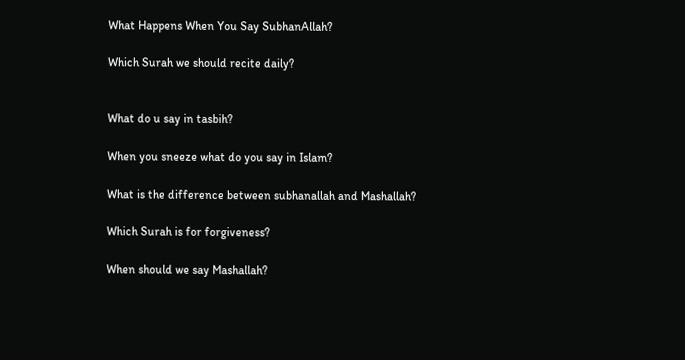What Happens When You Say SubhanAllah?

Which Surah we should recite daily?


What do u say in tasbih?

When you sneeze what do you say in Islam?

What is the difference between subhanallah and Mashallah?

Which Surah is for forgiveness?

When should we say Mashallah?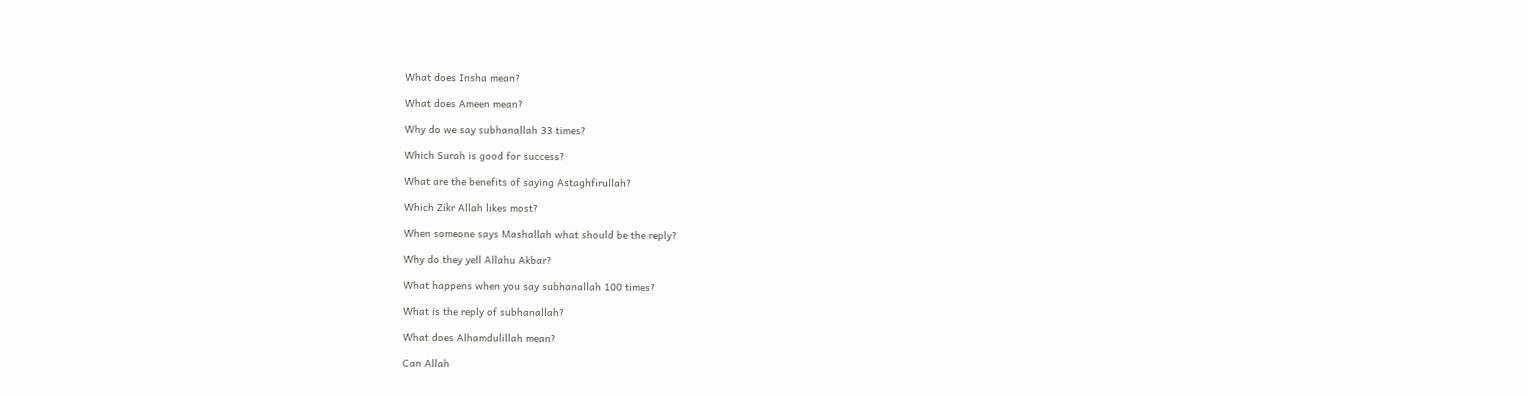What does Insha mean?

What does Ameen mean?

Why do we say subhanallah 33 times?

Which Surah is good for success?

What are the benefits of saying Astaghfirullah?

Which Zikr Allah likes most?

When someone says Mashallah what should be the reply?

Why do they yell Allahu Akbar?

What happens when you say subhanallah 100 times?

What is the reply of subhanallah?

What does Alhamdulillah mean?

Can Allah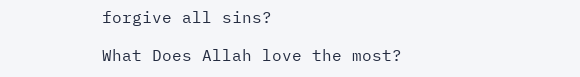forgive all sins?

What Does Allah love the most?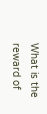What is the reward of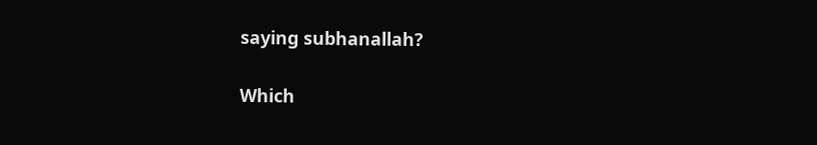saying subhanallah?

Which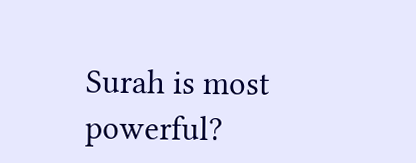Surah is most powerful?